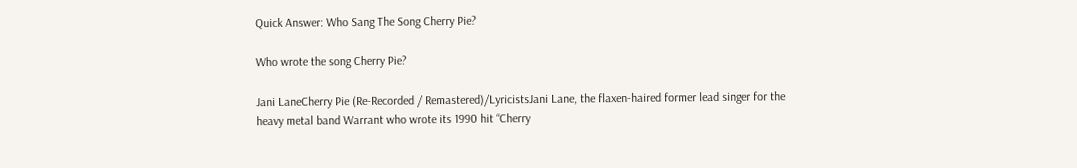Quick Answer: Who Sang The Song Cherry Pie?

Who wrote the song Cherry Pie?

Jani LaneCherry Pie (Re-Recorded / Remastered)/LyricistsJani Lane, the flaxen-haired former lead singer for the heavy metal band Warrant who wrote its 1990 hit “Cherry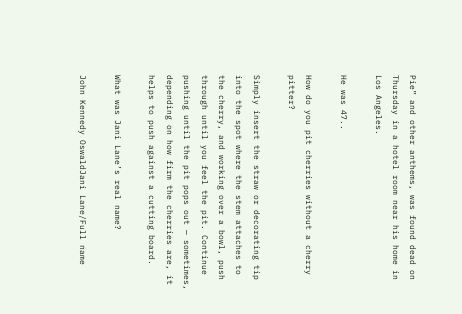Pie” and other anthems, was found dead on Thursday in a hotel room near his home in Los Angeles.

He was 47..

How do you pit cherries without a cherry pitter?

Simply insert the straw or decorating tip into the spot where the stem attaches to the cherry, and working over a bowl, push through until you feel the pit. Continue pushing until the pit pops out — sometimes, depending on how firm the cherries are, it helps to push against a cutting board.

What was Jani Lane’s real name?

John Kennedy OswaldJani Lane/Full name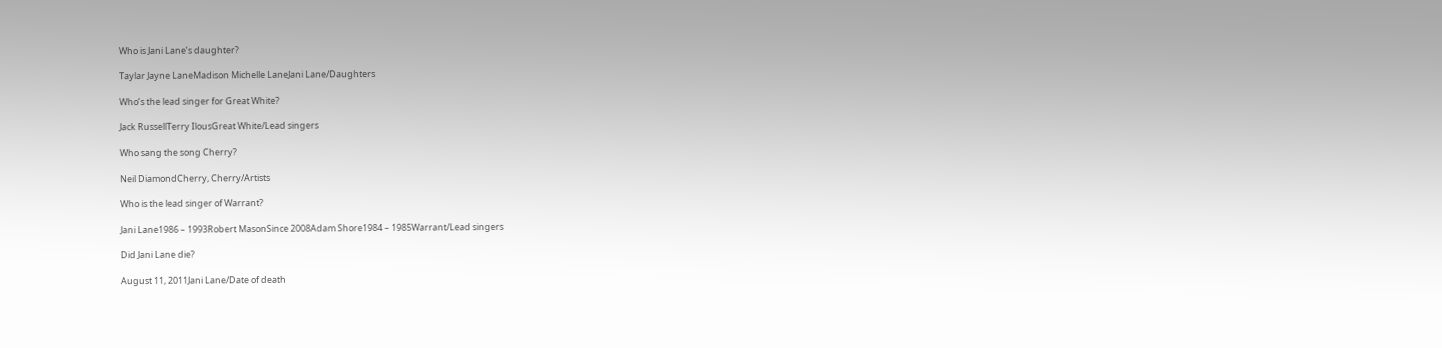Who is Jani Lane’s daughter?

Taylar Jayne LaneMadison Michelle LaneJani Lane/Daughters

Who’s the lead singer for Great White?

Jack RussellTerry IlousGreat White/Lead singers

Who sang the song Cherry?

Neil DiamondCherry, Cherry/Artists

Who is the lead singer of Warrant?

Jani Lane1986 – 1993Robert MasonSince 2008Adam Shore1984 – 1985Warrant/Lead singers

Did Jani Lane die?

August 11, 2011Jani Lane/Date of death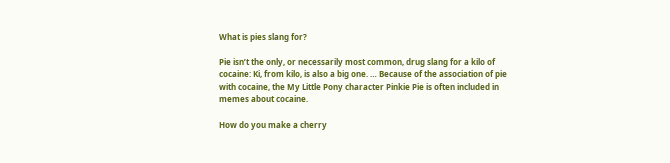What is pies slang for?

Pie isn’t the only, or necessarily most common, drug slang for a kilo of cocaine: Ki, from kilo, is also a big one. … Because of the association of pie with cocaine, the My Little Pony character Pinkie Pie is often included in memes about cocaine.

How do you make a cherry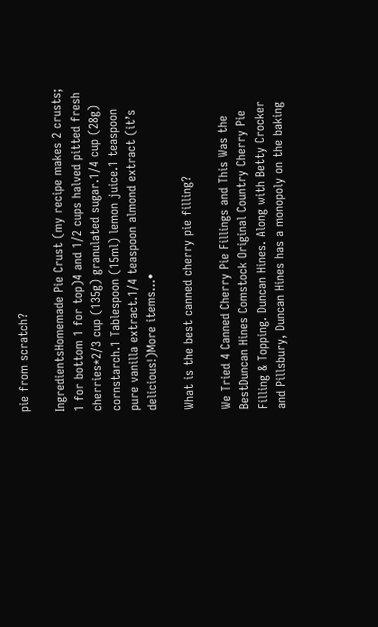pie from scratch?

IngredientsHomemade Pie Crust (my recipe makes 2 crusts; 1 for bottom 1 for top)4 and 1/2 cups halved pitted fresh cherries*2/3 cup (135g) granulated sugar.1/4 cup (28g) cornstarch.1 Tablespoon (15ml) lemon juice.1 teaspoon pure vanilla extract.1/4 teaspoon almond extract (it’s delicious!)More items…•

What is the best canned cherry pie filling?

We Tried 4 Canned Cherry Pie Fillings and This Was the BestDuncan Hines Comstock Original Country Cherry Pie Filling & Topping. Duncan Hines. Along with Betty Crocker and Pillsbury, Duncan Hines has a monopoly on the baking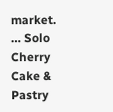market. … Solo Cherry Cake & Pastry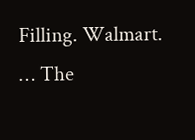Filling. Walmart. … The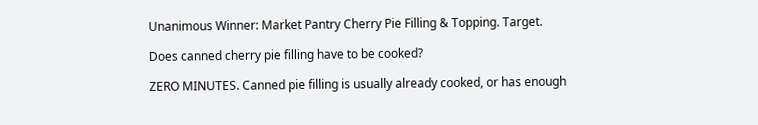Unanimous Winner: Market Pantry Cherry Pie Filling & Topping. Target.

Does canned cherry pie filling have to be cooked?

ZERO MINUTES. Canned pie filling is usually already cooked, or has enough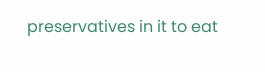preservatives in it to eat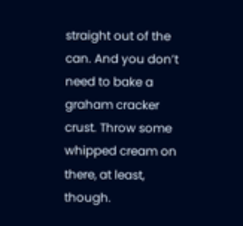straight out of the can. And you don’t need to bake a graham cracker crust. Throw some whipped cream on there, at least, though.